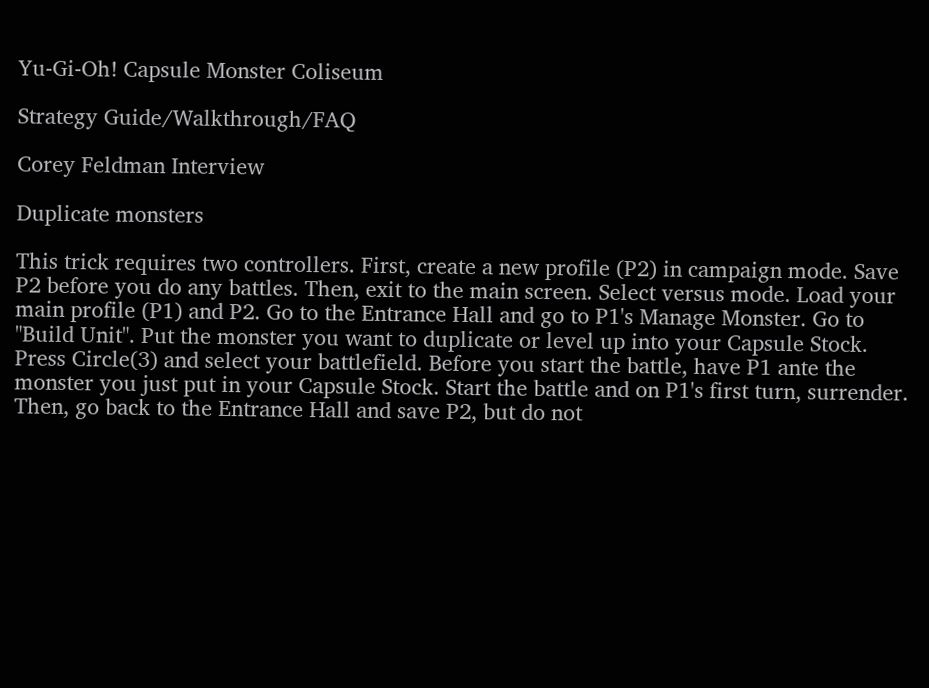Yu-Gi-Oh! Capsule Monster Coliseum

Strategy Guide/Walkthrough/FAQ

Corey Feldman Interview

Duplicate monsters

This trick requires two controllers. First, create a new profile (P2) in campaign mode. Save P2 before you do any battles. Then, exit to the main screen. Select versus mode. Load your main profile (P1) and P2. Go to the Entrance Hall and go to P1's Manage Monster. Go to "Build Unit". Put the monster you want to duplicate or level up into your Capsule Stock. Press Circle(3) and select your battlefield. Before you start the battle, have P1 ante the monster you just put in your Capsule Stock. Start the battle and on P1's first turn, surrender. Then, go back to the Entrance Hall and save P2, but do not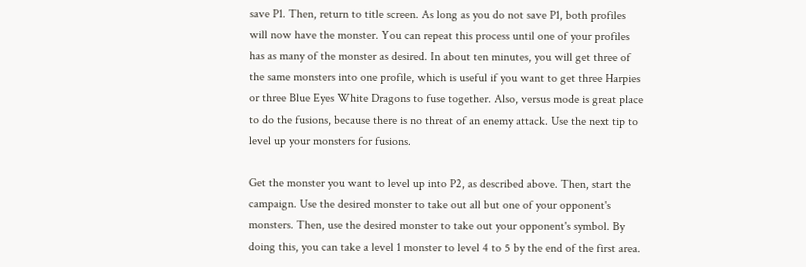save P1. Then, return to title screen. As long as you do not save P1, both profiles will now have the monster. You can repeat this process until one of your profiles has as many of the monster as desired. In about ten minutes, you will get three of the same monsters into one profile, which is useful if you want to get three Harpies or three Blue Eyes White Dragons to fuse together. Also, versus mode is great place to do the fusions, because there is no threat of an enemy attack. Use the next tip to level up your monsters for fusions.

Get the monster you want to level up into P2, as described above. Then, start the campaign. Use the desired monster to take out all but one of your opponent's monsters. Then, use the desired monster to take out your opponent's symbol. By doing this, you can take a level 1 monster to level 4 to 5 by the end of the first area.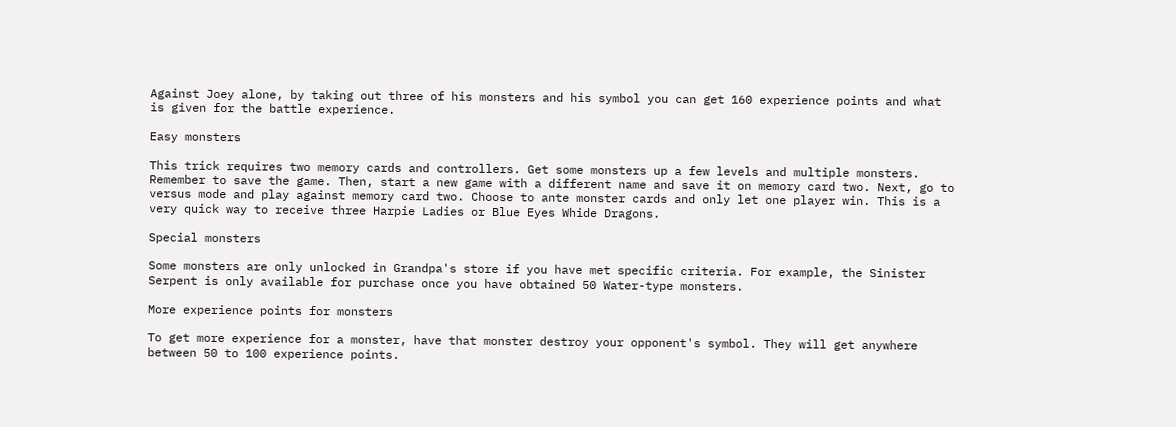Against Joey alone, by taking out three of his monsters and his symbol you can get 160 experience points and what is given for the battle experience.

Easy monsters

This trick requires two memory cards and controllers. Get some monsters up a few levels and multiple monsters. Remember to save the game. Then, start a new game with a different name and save it on memory card two. Next, go to versus mode and play against memory card two. Choose to ante monster cards and only let one player win. This is a very quick way to receive three Harpie Ladies or Blue Eyes Whide Dragons.

Special monsters

Some monsters are only unlocked in Grandpa's store if you have met specific criteria. For example, the Sinister Serpent is only available for purchase once you have obtained 50 Water-type monsters.

More experience points for monsters

To get more experience for a monster, have that monster destroy your opponent's symbol. They will get anywhere between 50 to 100 experience points.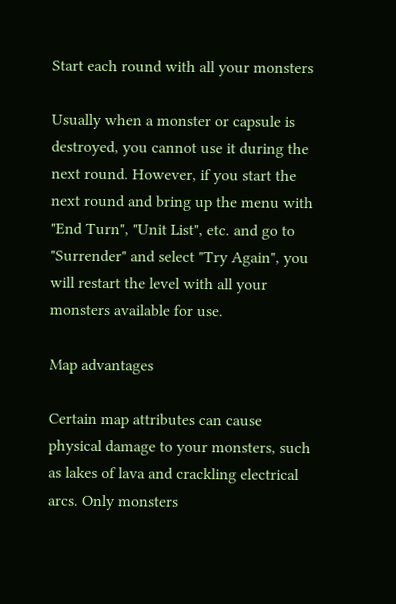Start each round with all your monsters

Usually when a monster or capsule is destroyed, you cannot use it during the next round. However, if you start the next round and bring up the menu with "End Turn", "Unit List", etc. and go to "Surrender" and select "Try Again", you will restart the level with all your monsters available for use.

Map advantages

Certain map attributes can cause physical damage to your monsters, such as lakes of lava and crackling electrical arcs. Only monsters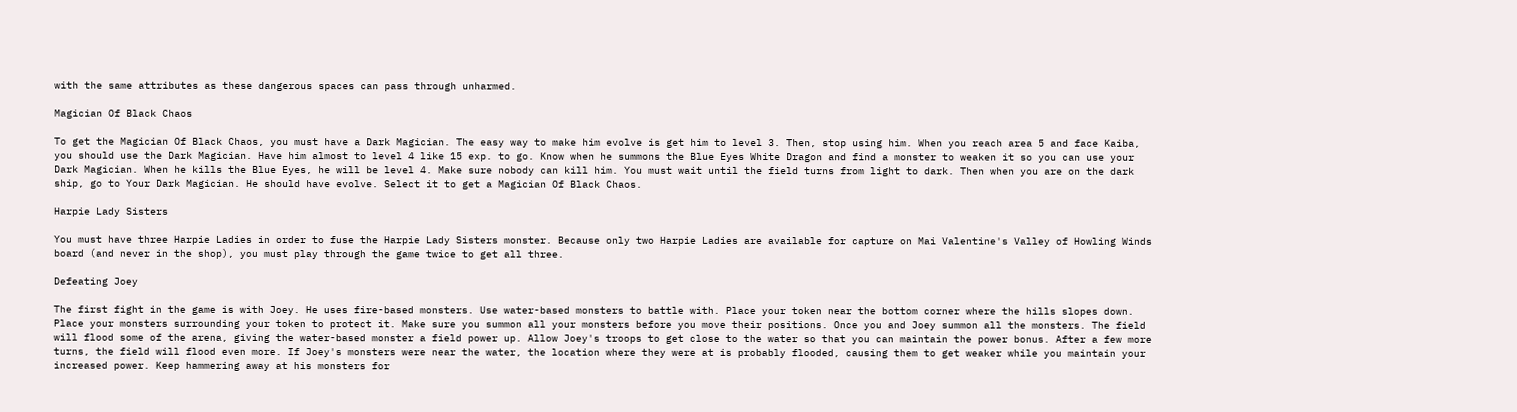with the same attributes as these dangerous spaces can pass through unharmed.

Magician Of Black Chaos

To get the Magician Of Black Chaos, you must have a Dark Magician. The easy way to make him evolve is get him to level 3. Then, stop using him. When you reach area 5 and face Kaiba, you should use the Dark Magician. Have him almost to level 4 like 15 exp. to go. Know when he summons the Blue Eyes White Dragon and find a monster to weaken it so you can use your Dark Magician. When he kills the Blue Eyes, he will be level 4. Make sure nobody can kill him. You must wait until the field turns from light to dark. Then when you are on the dark ship, go to Your Dark Magician. He should have evolve. Select it to get a Magician Of Black Chaos.

Harpie Lady Sisters

You must have three Harpie Ladies in order to fuse the Harpie Lady Sisters monster. Because only two Harpie Ladies are available for capture on Mai Valentine's Valley of Howling Winds board (and never in the shop), you must play through the game twice to get all three.

Defeating Joey

The first fight in the game is with Joey. He uses fire-based monsters. Use water-based monsters to battle with. Place your token near the bottom corner where the hills slopes down. Place your monsters surrounding your token to protect it. Make sure you summon all your monsters before you move their positions. Once you and Joey summon all the monsters. The field will flood some of the arena, giving the water-based monster a field power up. Allow Joey's troops to get close to the water so that you can maintain the power bonus. After a few more turns, the field will flood even more. If Joey's monsters were near the water, the location where they were at is probably flooded, causing them to get weaker while you maintain your increased power. Keep hammering away at his monsters for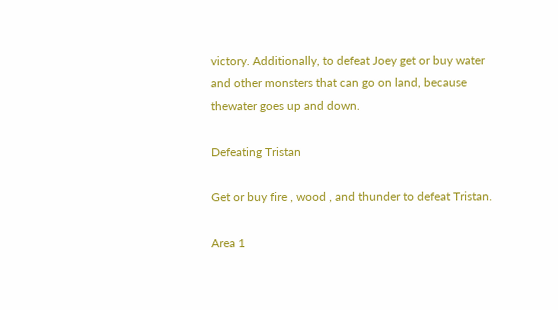victory. Additionally, to defeat Joey get or buy water and other monsters that can go on land, because thewater goes up and down.

Defeating Tristan

Get or buy fire , wood , and thunder to defeat Tristan.

Area 1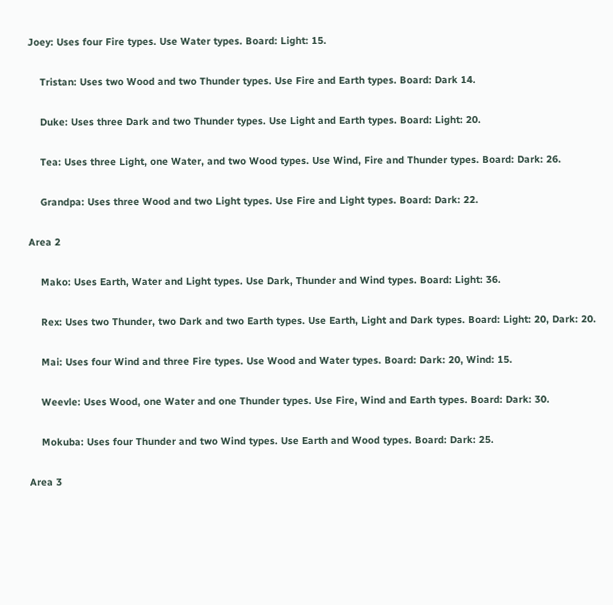Joey: Uses four Fire types. Use Water types. Board: Light: 15.

    Tristan: Uses two Wood and two Thunder types. Use Fire and Earth types. Board: Dark 14.

    Duke: Uses three Dark and two Thunder types. Use Light and Earth types. Board: Light: 20.

    Tea: Uses three Light, one Water, and two Wood types. Use Wind, Fire and Thunder types. Board: Dark: 26.

    Grandpa: Uses three Wood and two Light types. Use Fire and Light types. Board: Dark: 22.

Area 2

    Mako: Uses Earth, Water and Light types. Use Dark, Thunder and Wind types. Board: Light: 36.

    Rex: Uses two Thunder, two Dark and two Earth types. Use Earth, Light and Dark types. Board: Light: 20, Dark: 20.

    Mai: Uses four Wind and three Fire types. Use Wood and Water types. Board: Dark: 20, Wind: 15.

    Weevle: Uses Wood, one Water and one Thunder types. Use Fire, Wind and Earth types. Board: Dark: 30.

    Mokuba: Uses four Thunder and two Wind types. Use Earth and Wood types. Board: Dark: 25.

Area 3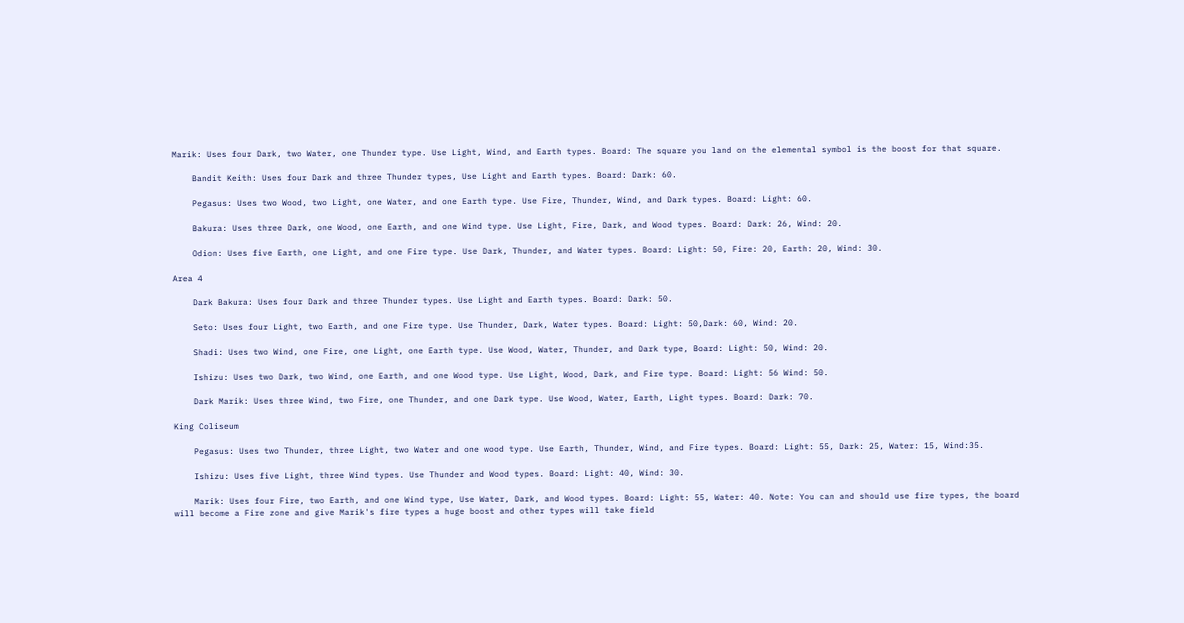Marik: Uses four Dark, two Water, one Thunder type. Use Light, Wind, and Earth types. Board: The square you land on the elemental symbol is the boost for that square.

    Bandit Keith: Uses four Dark and three Thunder types, Use Light and Earth types. Board: Dark: 60.

    Pegasus: Uses two Wood, two Light, one Water, and one Earth type. Use Fire, Thunder, Wind, and Dark types. Board: Light: 60.

    Bakura: Uses three Dark, one Wood, one Earth, and one Wind type. Use Light, Fire, Dark, and Wood types. Board: Dark: 26, Wind: 20.

    Odion: Uses five Earth, one Light, and one Fire type. Use Dark, Thunder, and Water types. Board: Light: 50, Fire: 20, Earth: 20, Wind: 30.

Area 4

    Dark Bakura: Uses four Dark and three Thunder types. Use Light and Earth types. Board: Dark: 50.

    Seto: Uses four Light, two Earth, and one Fire type. Use Thunder, Dark, Water types. Board: Light: 50,Dark: 60, Wind: 20.

    Shadi: Uses two Wind, one Fire, one Light, one Earth type. Use Wood, Water, Thunder, and Dark type, Board: Light: 50, Wind: 20.

    Ishizu: Uses two Dark, two Wind, one Earth, and one Wood type. Use Light, Wood, Dark, and Fire type. Board: Light: 56 Wind: 50.

    Dark Marik: Uses three Wind, two Fire, one Thunder, and one Dark type. Use Wood, Water, Earth, Light types. Board: Dark: 70.

King Coliseum

    Pegasus: Uses two Thunder, three Light, two Water and one wood type. Use Earth, Thunder, Wind, and Fire types. Board: Light: 55, Dark: 25, Water: 15, Wind:35.

    Ishizu: Uses five Light, three Wind types. Use Thunder and Wood types. Board: Light: 40, Wind: 30.

    Marik: Uses four Fire, two Earth, and one Wind type, Use Water, Dark, and Wood types. Board: Light: 55, Water: 40. Note: You can and should use fire types, the board will become a Fire zone and give Marik's fire types a huge boost and other types will take field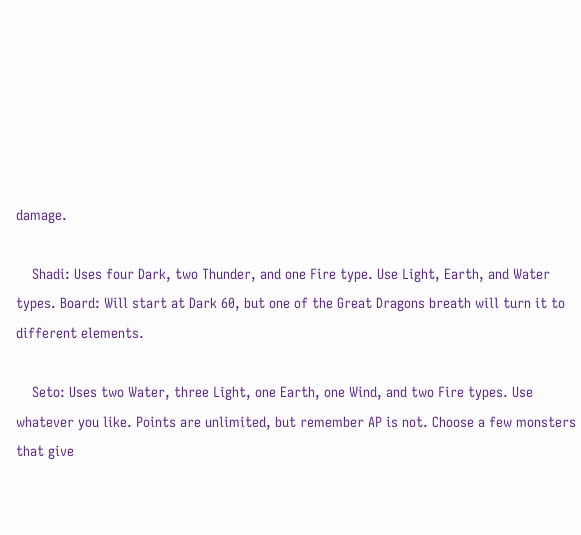damage.

    Shadi: Uses four Dark, two Thunder, and one Fire type. Use Light, Earth, and Water types. Board: Will start at Dark 60, but one of the Great Dragons breath will turn it to different elements.

    Seto: Uses two Water, three Light, one Earth, one Wind, and two Fire types. Use whatever you like. Points are unlimited, but remember AP is not. Choose a few monsters that give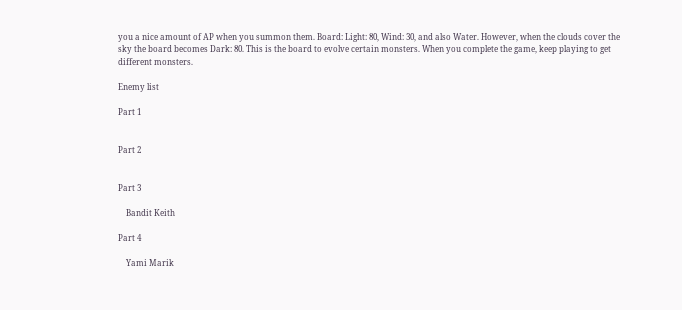you a nice amount of AP when you summon them. Board: Light: 80, Wind: 30, and also Water. However, when the clouds cover the sky the board becomes Dark: 80. This is the board to evolve certain monsters. When you complete the game, keep playing to get different monsters.

Enemy list

Part 1


Part 2


Part 3

    Bandit Keith

Part 4

    Yami Marik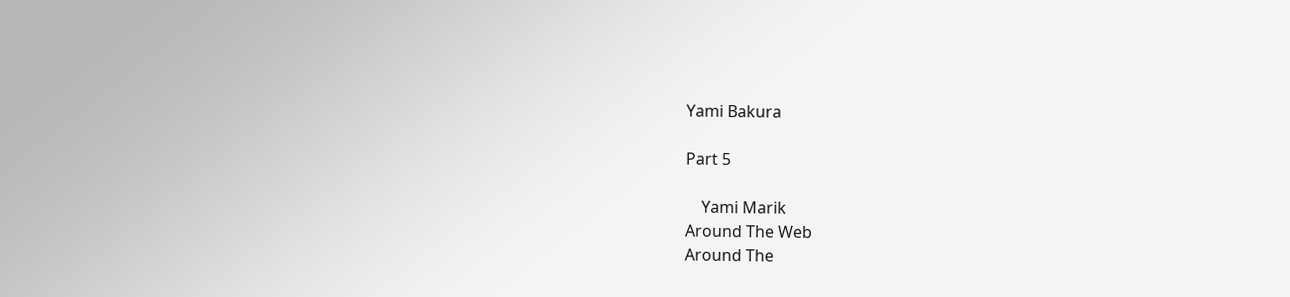Yami Bakura

Part 5

    Yami Marik
Around The Web
Around The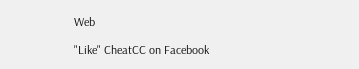Web

"Like" CheatCC on Facebook